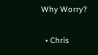Why Worry?

  • Chris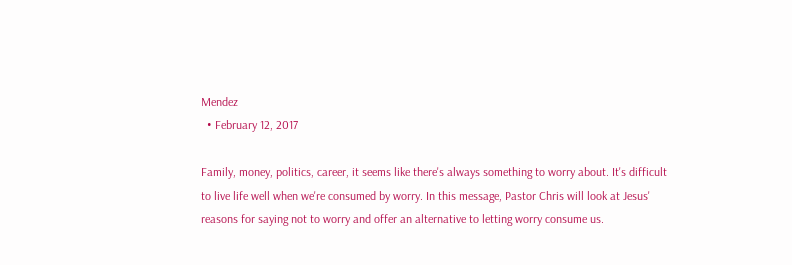Mendez
  • February 12, 2017

Family, money, politics, career, it seems like there's always something to worry about. It's difficult to live life well when we're consumed by worry. In this message, Pastor Chris will look at Jesus' reasons for saying not to worry and offer an alternative to letting worry consume us.